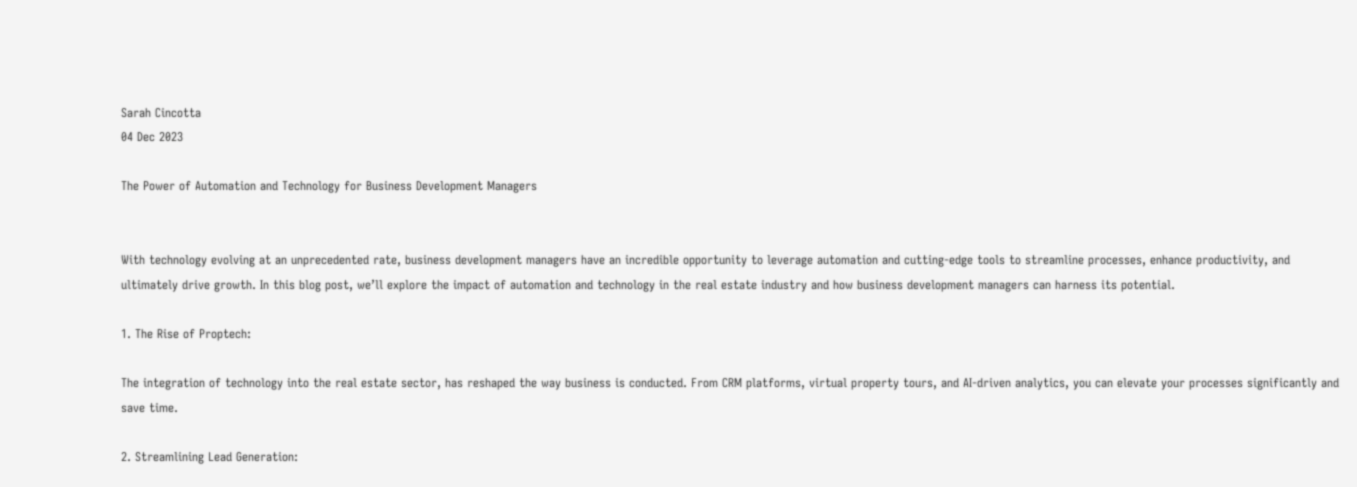Sarah Cincotta
04 Dec 2023

The Power of Automation and Technology for Business Development Managers


With technology evolving at an unprecedented rate, business development managers have an incredible opportunity to leverage automation and cutting-edge tools to streamline processes, enhance productivity, and ultimately drive growth. In this blog post, we’ll explore the impact of automation and technology in the real estate industry and how business development managers can harness its potential.

1. The Rise of Proptech:

The integration of technology into the real estate sector, has reshaped the way business is conducted. From CRM platforms, virtual property tours, and AI-driven analytics, you can elevate your processes significantly and save time.

2. Streamlining Lead Generation: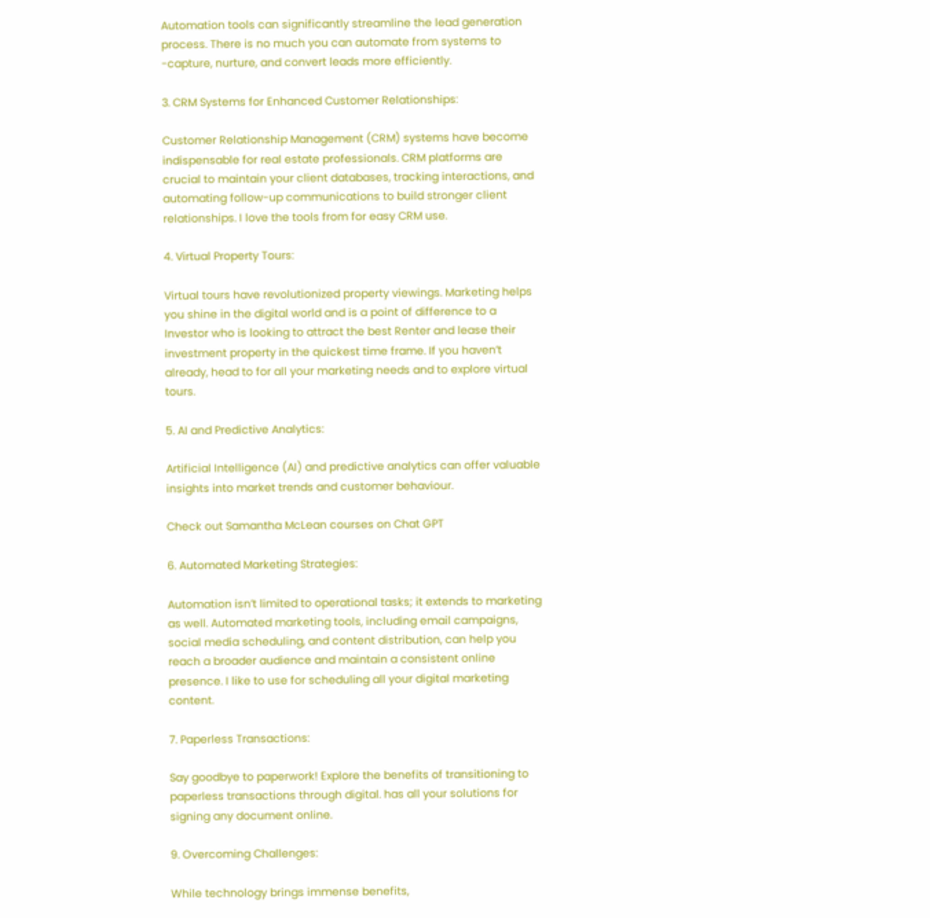Automation tools can significantly streamline the lead generation process. There is no much you can automate from systems to -capture, nurture, and convert leads more efficiently.

3. CRM Systems for Enhanced Customer Relationships:

Customer Relationship Management (CRM) systems have become indispensable for real estate professionals. CRM platforms are crucial to maintain your client databases, tracking interactions, and automating follow-up communications to build stronger client relationships. I love the tools from for easy CRM use.

4. Virtual Property Tours:

Virtual tours have revolutionized property viewings. Marketing helps you shine in the digital world and is a point of difference to a Investor who is looking to attract the best Renter and lease their investment property in the quickest time frame. If you haven’t already, head to for all your marketing needs and to explore virtual tours.

5. AI and Predictive Analytics:

Artificial Intelligence (AI) and predictive analytics can offer valuable insights into market trends and customer behaviour.

Check out Samantha McLean courses on Chat GPT

6. Automated Marketing Strategies:

Automation isn’t limited to operational tasks; it extends to marketing as well. Automated marketing tools, including email campaigns, social media scheduling, and content distribution, can help you reach a broader audience and maintain a consistent online presence. I like to use for scheduling all your digital marketing content.

7. Paperless Transactions:

Say goodbye to paperwork! Explore the benefits of transitioning to paperless transactions through digital. has all your solutions for signing any document online.

9. Overcoming Challenges:

While technology brings immense benefits,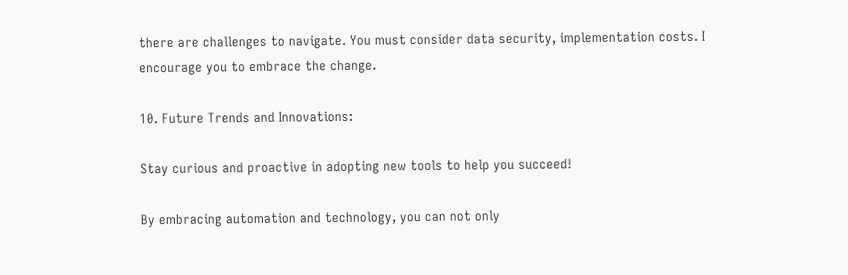there are challenges to navigate. You must consider data security, implementation costs. I encourage you to embrace the change.

10. Future Trends and Innovations:

Stay curious and proactive in adopting new tools to help you succeed!

By embracing automation and technology, you can not only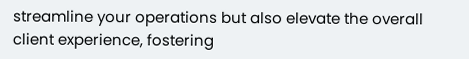streamline your operations but also elevate the overall client experience, fostering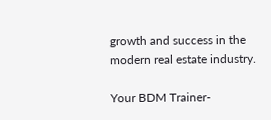growth and success in the modern real estate industry.

Your BDM Trainer-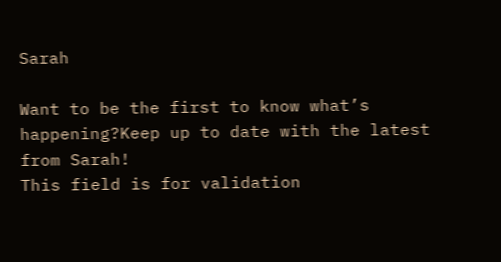Sarah

Want to be the first to know what’s happening?Keep up to date with the latest from Sarah!
This field is for validation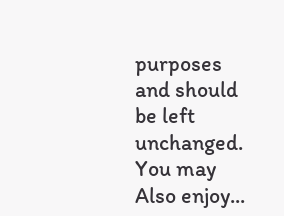purposes and should be left unchanged.
You may Also enjoy...